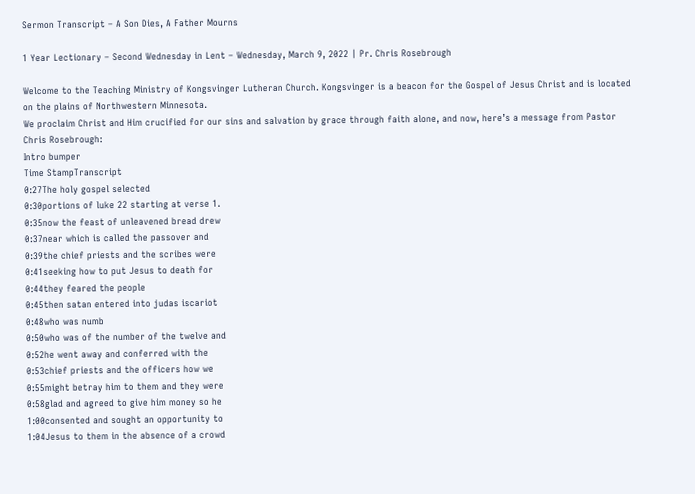Sermon Transcript – A Son Dies, A Father Mourns

1 Year Lectionary – Second Wednesday in Lent – Wednesday, March 9, 2022 | Pr. Chris Rosebrough

Welcome to the Teaching Ministry of Kongsvinger Lutheran Church. Kongsvinger is a beacon for the Gospel of Jesus Christ and is located on the plains of Northwestern Minnesota.
We proclaim Christ and Him crucified for our sins and salvation by grace through faith alone, and now, here’s a message from Pastor Chris Rosebrough:
Intro bumper
Time StampTranscript
0:27The holy gospel selected
0:30portions of luke 22 starting at verse 1.
0:35now the feast of unleavened bread drew
0:37near which is called the passover and
0:39the chief priests and the scribes were
0:41seeking how to put Jesus to death for
0:44they feared the people
0:45then satan entered into judas iscariot
0:48who was numb
0:50who was of the number of the twelve and
0:52he went away and conferred with the
0:53chief priests and the officers how we
0:55might betray him to them and they were
0:58glad and agreed to give him money so he
1:00consented and sought an opportunity to
1:04Jesus to them in the absence of a crowd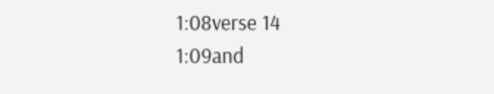1:08verse 14
1:09and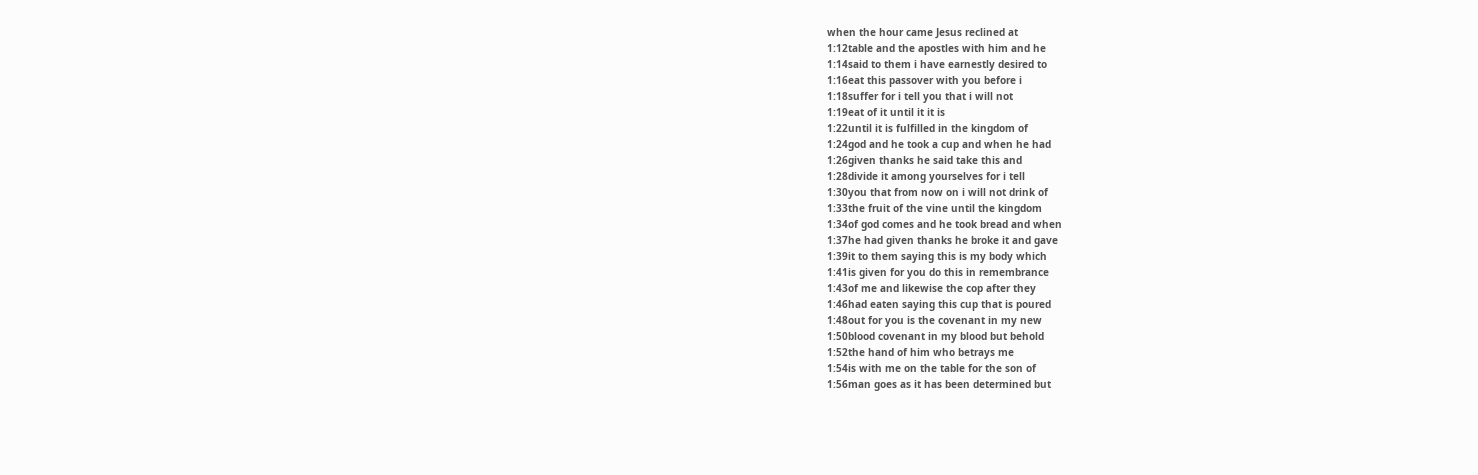when the hour came Jesus reclined at
1:12table and the apostles with him and he
1:14said to them i have earnestly desired to
1:16eat this passover with you before i
1:18suffer for i tell you that i will not
1:19eat of it until it it is
1:22until it is fulfilled in the kingdom of
1:24god and he took a cup and when he had
1:26given thanks he said take this and
1:28divide it among yourselves for i tell
1:30you that from now on i will not drink of
1:33the fruit of the vine until the kingdom
1:34of god comes and he took bread and when
1:37he had given thanks he broke it and gave
1:39it to them saying this is my body which
1:41is given for you do this in remembrance
1:43of me and likewise the cop after they
1:46had eaten saying this cup that is poured
1:48out for you is the covenant in my new
1:50blood covenant in my blood but behold
1:52the hand of him who betrays me
1:54is with me on the table for the son of
1:56man goes as it has been determined but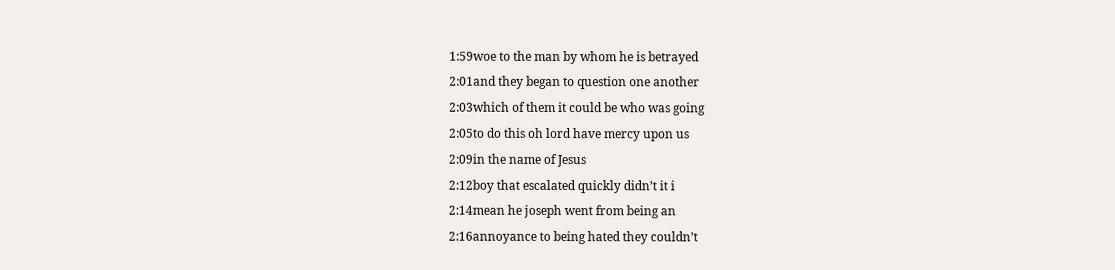1:59woe to the man by whom he is betrayed
2:01and they began to question one another
2:03which of them it could be who was going
2:05to do this oh lord have mercy upon us
2:09in the name of Jesus
2:12boy that escalated quickly didn’t it i
2:14mean he joseph went from being an
2:16annoyance to being hated they couldn’t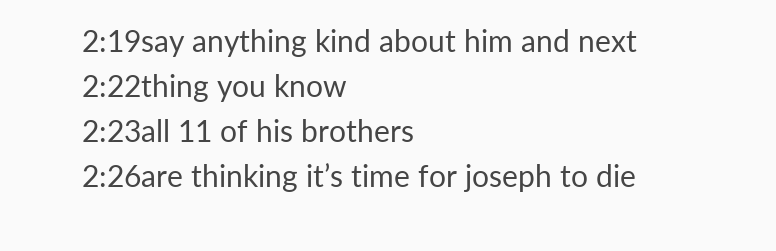2:19say anything kind about him and next
2:22thing you know
2:23all 11 of his brothers
2:26are thinking it’s time for joseph to die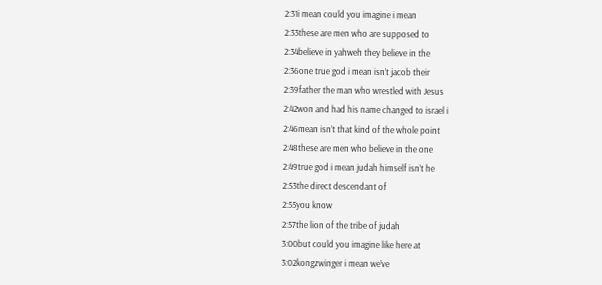2:31i mean could you imagine i mean
2:33these are men who are supposed to
2:34believe in yahweh they believe in the
2:36one true god i mean isn’t jacob their
2:39father the man who wrestled with Jesus
2:42won and had his name changed to israel i
2:46mean isn’t that kind of the whole point
2:48these are men who believe in the one
2:49true god i mean judah himself isn’t he
2:53the direct descendant of
2:55you know
2:57the lion of the tribe of judah
3:00but could you imagine like here at
3:02kongzwinger i mean we’ve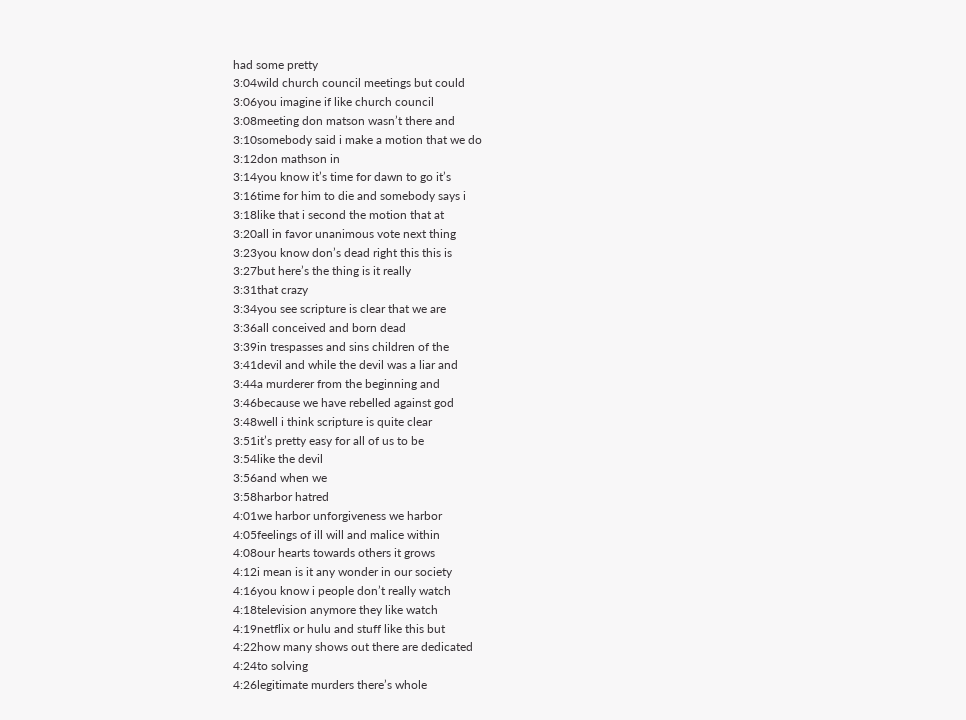had some pretty
3:04wild church council meetings but could
3:06you imagine if like church council
3:08meeting don matson wasn’t there and
3:10somebody said i make a motion that we do
3:12don mathson in
3:14you know it’s time for dawn to go it’s
3:16time for him to die and somebody says i
3:18like that i second the motion that at
3:20all in favor unanimous vote next thing
3:23you know don’s dead right this this is
3:27but here’s the thing is it really
3:31that crazy
3:34you see scripture is clear that we are
3:36all conceived and born dead
3:39in trespasses and sins children of the
3:41devil and while the devil was a liar and
3:44a murderer from the beginning and
3:46because we have rebelled against god
3:48well i think scripture is quite clear
3:51it’s pretty easy for all of us to be
3:54like the devil
3:56and when we
3:58harbor hatred
4:01we harbor unforgiveness we harbor
4:05feelings of ill will and malice within
4:08our hearts towards others it grows
4:12i mean is it any wonder in our society
4:16you know i people don’t really watch
4:18television anymore they like watch
4:19netflix or hulu and stuff like this but
4:22how many shows out there are dedicated
4:24to solving
4:26legitimate murders there’s whole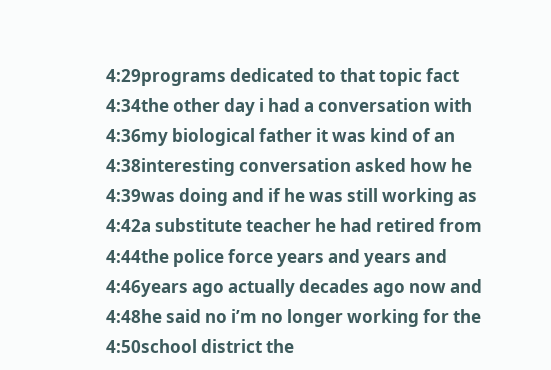4:29programs dedicated to that topic fact
4:34the other day i had a conversation with
4:36my biological father it was kind of an
4:38interesting conversation asked how he
4:39was doing and if he was still working as
4:42a substitute teacher he had retired from
4:44the police force years and years and
4:46years ago actually decades ago now and
4:48he said no i’m no longer working for the
4:50school district the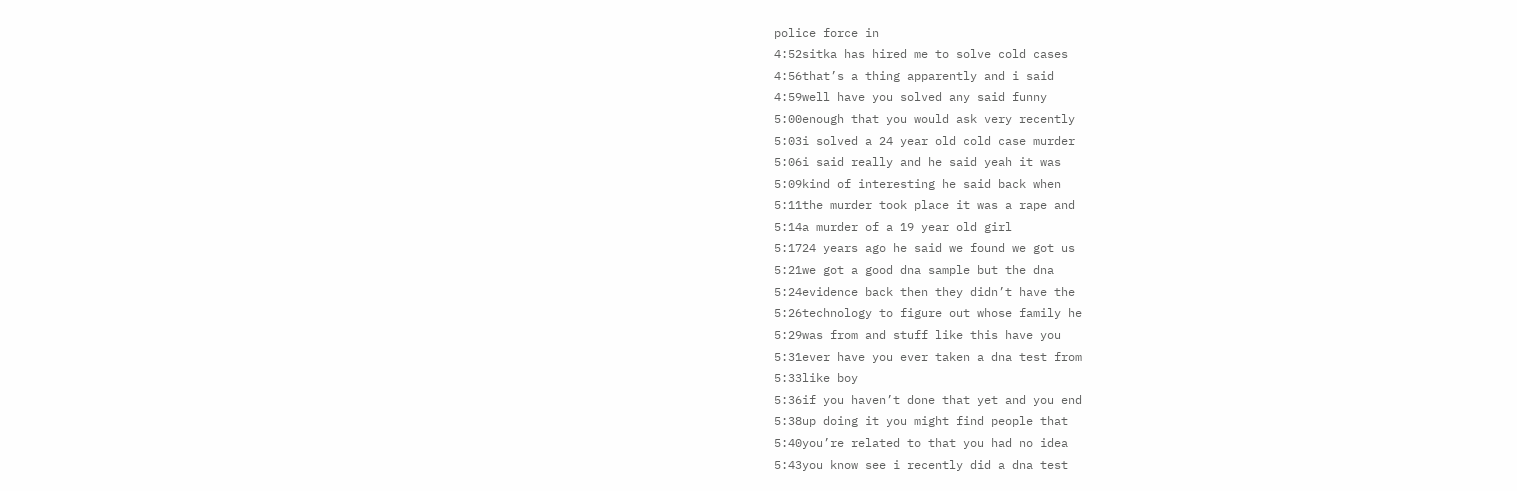police force in
4:52sitka has hired me to solve cold cases
4:56that’s a thing apparently and i said
4:59well have you solved any said funny
5:00enough that you would ask very recently
5:03i solved a 24 year old cold case murder
5:06i said really and he said yeah it was
5:09kind of interesting he said back when
5:11the murder took place it was a rape and
5:14a murder of a 19 year old girl
5:1724 years ago he said we found we got us
5:21we got a good dna sample but the dna
5:24evidence back then they didn’t have the
5:26technology to figure out whose family he
5:29was from and stuff like this have you
5:31ever have you ever taken a dna test from
5:33like boy
5:36if you haven’t done that yet and you end
5:38up doing it you might find people that
5:40you’re related to that you had no idea
5:43you know see i recently did a dna test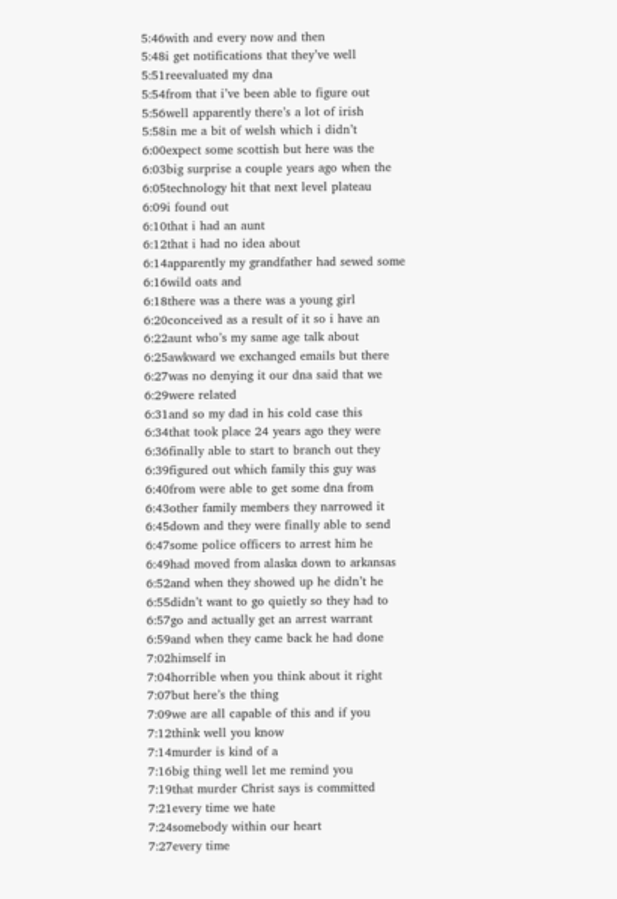5:46with and every now and then
5:48i get notifications that they’ve well
5:51reevaluated my dna
5:54from that i’ve been able to figure out
5:56well apparently there’s a lot of irish
5:58in me a bit of welsh which i didn’t
6:00expect some scottish but here was the
6:03big surprise a couple years ago when the
6:05technology hit that next level plateau
6:09i found out
6:10that i had an aunt
6:12that i had no idea about
6:14apparently my grandfather had sewed some
6:16wild oats and
6:18there was a there was a young girl
6:20conceived as a result of it so i have an
6:22aunt who’s my same age talk about
6:25awkward we exchanged emails but there
6:27was no denying it our dna said that we
6:29were related
6:31and so my dad in his cold case this
6:34that took place 24 years ago they were
6:36finally able to start to branch out they
6:39figured out which family this guy was
6:40from were able to get some dna from
6:43other family members they narrowed it
6:45down and they were finally able to send
6:47some police officers to arrest him he
6:49had moved from alaska down to arkansas
6:52and when they showed up he didn’t he
6:55didn’t want to go quietly so they had to
6:57go and actually get an arrest warrant
6:59and when they came back he had done
7:02himself in
7:04horrible when you think about it right
7:07but here’s the thing
7:09we are all capable of this and if you
7:12think well you know
7:14murder is kind of a
7:16big thing well let me remind you
7:19that murder Christ says is committed
7:21every time we hate
7:24somebody within our heart
7:27every time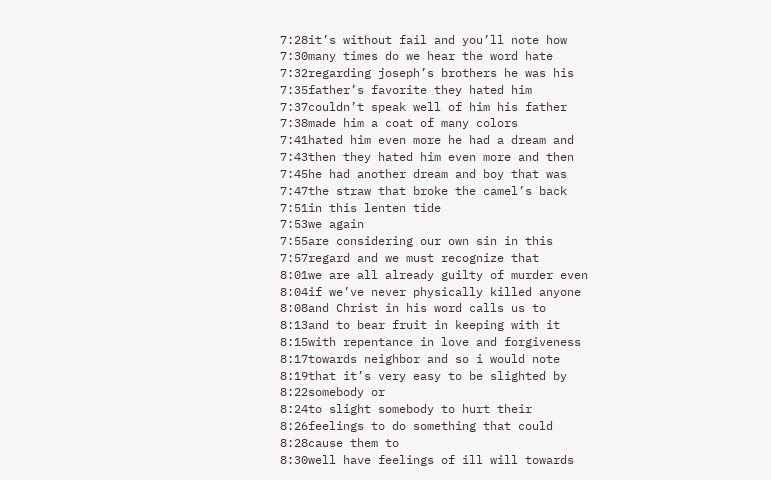7:28it’s without fail and you’ll note how
7:30many times do we hear the word hate
7:32regarding joseph’s brothers he was his
7:35father’s favorite they hated him
7:37couldn’t speak well of him his father
7:38made him a coat of many colors
7:41hated him even more he had a dream and
7:43then they hated him even more and then
7:45he had another dream and boy that was
7:47the straw that broke the camel’s back
7:51in this lenten tide
7:53we again
7:55are considering our own sin in this
7:57regard and we must recognize that
8:01we are all already guilty of murder even
8:04if we’ve never physically killed anyone
8:08and Christ in his word calls us to
8:13and to bear fruit in keeping with it
8:15with repentance in love and forgiveness
8:17towards neighbor and so i would note
8:19that it’s very easy to be slighted by
8:22somebody or
8:24to slight somebody to hurt their
8:26feelings to do something that could
8:28cause them to
8:30well have feelings of ill will towards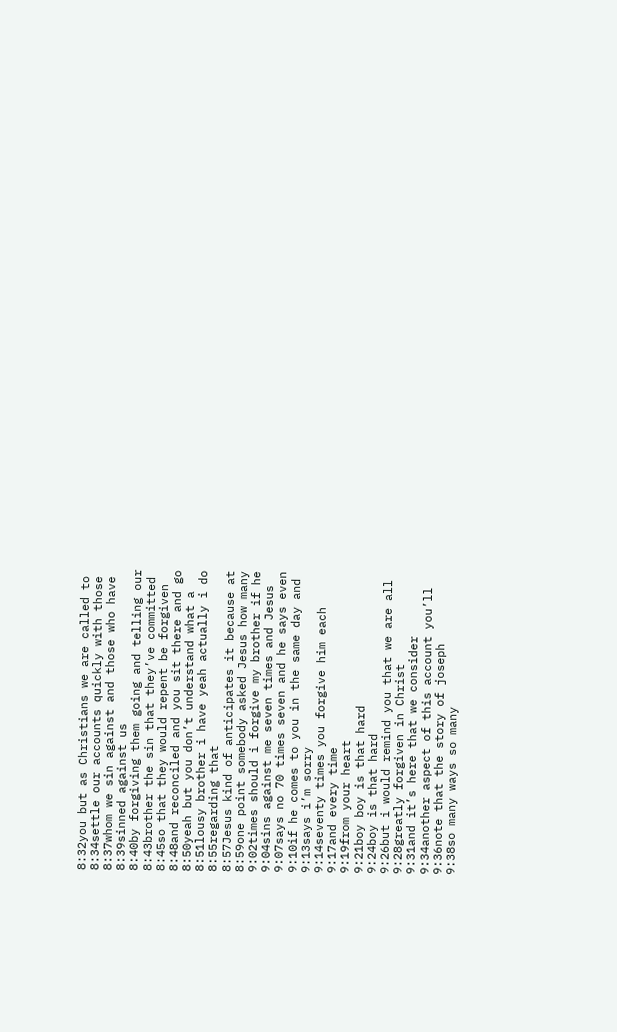8:32you but as Christians we are called to
8:34settle our accounts quickly with those
8:37whom we sin against and those who have
8:39sinned against us
8:40by forgiving them going and telling our
8:43brother the sin that they’ve committed
8:45so that they would repent be forgiven
8:48and reconciled and you sit there and go
8:50yeah but you don’t understand what a
8:51lousy brother i have yeah actually i do
8:55regarding that
8:57Jesus kind of anticipates it because at
8:59one point somebody asked Jesus how many
9:02times should i forgive my brother if he
9:04sins against me seven times and Jesus
9:07says no 70 times seven and he says even
9:10if he comes to you in the same day and
9:13says i’m sorry
9:14seventy times you forgive him each
9:17and every time
9:19from your heart
9:21boy boy is that hard
9:24boy is that hard
9:26but i would remind you that we are all
9:28greatly forgiven in Christ
9:31and it’s here that we consider
9:34another aspect of this account you’ll
9:36note that the story of joseph
9:38so many ways so many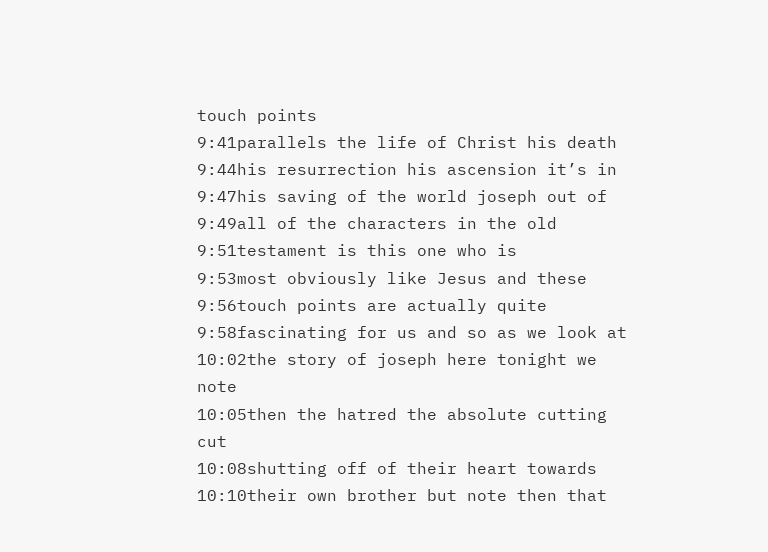touch points
9:41parallels the life of Christ his death
9:44his resurrection his ascension it’s in
9:47his saving of the world joseph out of
9:49all of the characters in the old
9:51testament is this one who is
9:53most obviously like Jesus and these
9:56touch points are actually quite
9:58fascinating for us and so as we look at
10:02the story of joseph here tonight we note
10:05then the hatred the absolute cutting cut
10:08shutting off of their heart towards
10:10their own brother but note then that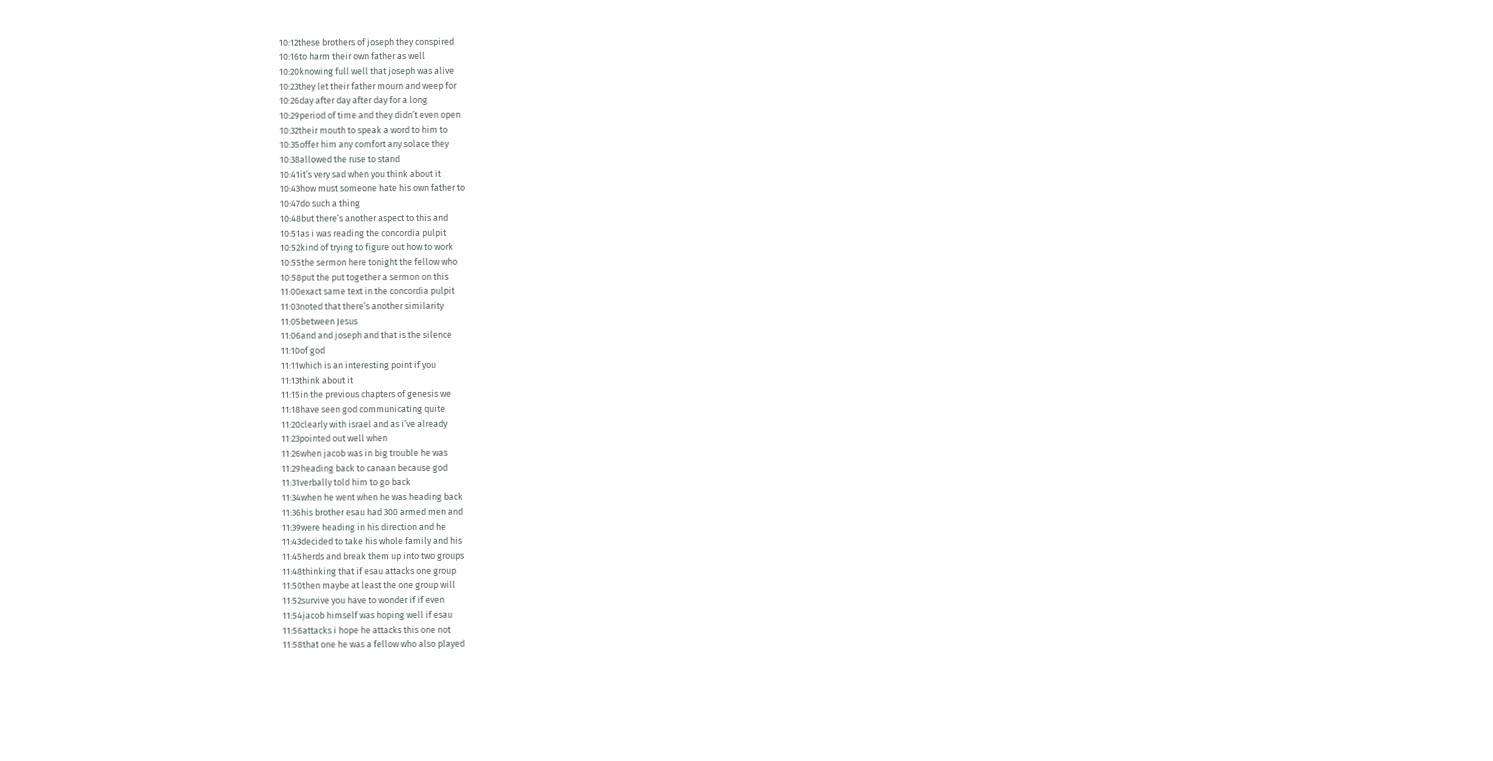10:12these brothers of joseph they conspired
10:16to harm their own father as well
10:20knowing full well that joseph was alive
10:23they let their father mourn and weep for
10:26day after day after day for a long
10:29period of time and they didn’t even open
10:32their mouth to speak a word to him to
10:35offer him any comfort any solace they
10:38allowed the ruse to stand
10:41it’s very sad when you think about it
10:43how must someone hate his own father to
10:47do such a thing
10:48but there’s another aspect to this and
10:51as i was reading the concordia pulpit
10:52kind of trying to figure out how to work
10:55the sermon here tonight the fellow who
10:58put the put together a sermon on this
11:00exact same text in the concordia pulpit
11:03noted that there’s another similarity
11:05between Jesus
11:06and and joseph and that is the silence
11:10of god
11:11which is an interesting point if you
11:13think about it
11:15in the previous chapters of genesis we
11:18have seen god communicating quite
11:20clearly with israel and as i’ve already
11:23pointed out well when
11:26when jacob was in big trouble he was
11:29heading back to canaan because god
11:31verbally told him to go back
11:34when he went when he was heading back
11:36his brother esau had 300 armed men and
11:39were heading in his direction and he
11:43decided to take his whole family and his
11:45herds and break them up into two groups
11:48thinking that if esau attacks one group
11:50then maybe at least the one group will
11:52survive you have to wonder if if even
11:54jacob himself was hoping well if esau
11:56attacks i hope he attacks this one not
11:58that one he was a fellow who also played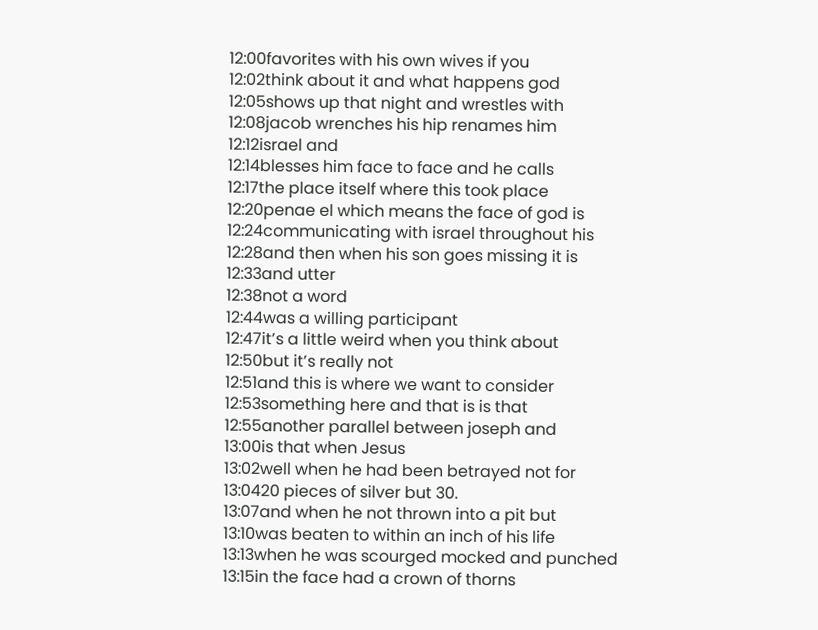12:00favorites with his own wives if you
12:02think about it and what happens god
12:05shows up that night and wrestles with
12:08jacob wrenches his hip renames him
12:12israel and
12:14blesses him face to face and he calls
12:17the place itself where this took place
12:20penae el which means the face of god is
12:24communicating with israel throughout his
12:28and then when his son goes missing it is
12:33and utter
12:38not a word
12:44was a willing participant
12:47it’s a little weird when you think about
12:50but it’s really not
12:51and this is where we want to consider
12:53something here and that is is that
12:55another parallel between joseph and
13:00is that when Jesus
13:02well when he had been betrayed not for
13:0420 pieces of silver but 30.
13:07and when he not thrown into a pit but
13:10was beaten to within an inch of his life
13:13when he was scourged mocked and punched
13:15in the face had a crown of thorns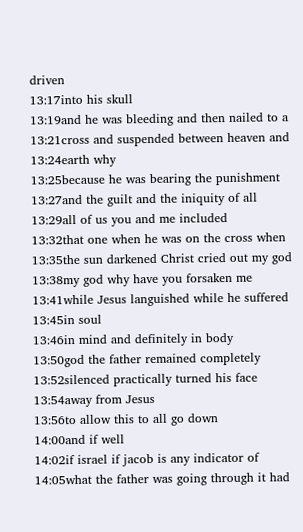driven
13:17into his skull
13:19and he was bleeding and then nailed to a
13:21cross and suspended between heaven and
13:24earth why
13:25because he was bearing the punishment
13:27and the guilt and the iniquity of all
13:29all of us you and me included
13:32that one when he was on the cross when
13:35the sun darkened Christ cried out my god
13:38my god why have you forsaken me
13:41while Jesus languished while he suffered
13:45in soul
13:46in mind and definitely in body
13:50god the father remained completely
13:52silenced practically turned his face
13:54away from Jesus
13:56to allow this to all go down
14:00and if well
14:02if israel if jacob is any indicator of
14:05what the father was going through it had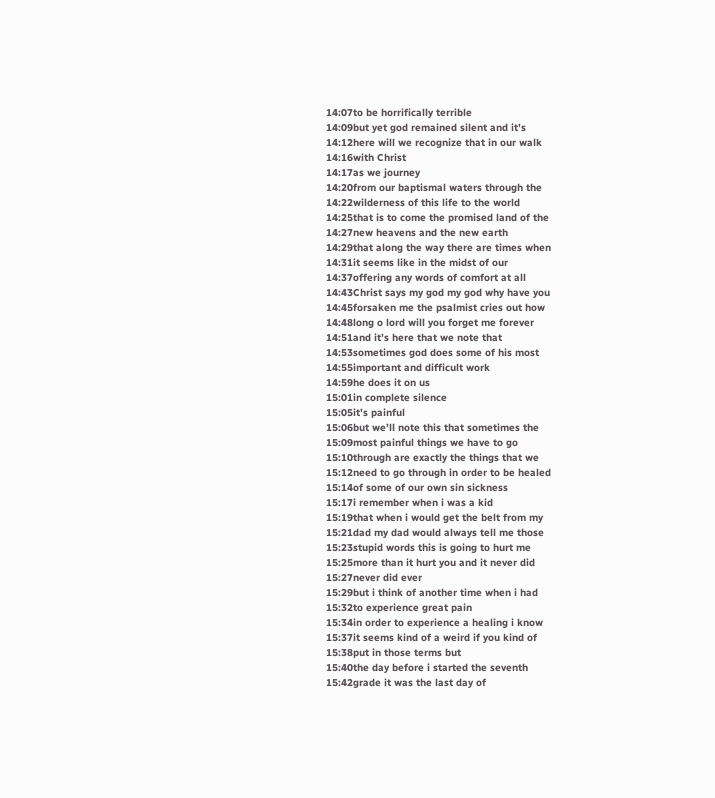14:07to be horrifically terrible
14:09but yet god remained silent and it’s
14:12here will we recognize that in our walk
14:16with Christ
14:17as we journey
14:20from our baptismal waters through the
14:22wilderness of this life to the world
14:25that is to come the promised land of the
14:27new heavens and the new earth
14:29that along the way there are times when
14:31it seems like in the midst of our
14:37offering any words of comfort at all
14:43Christ says my god my god why have you
14:45forsaken me the psalmist cries out how
14:48long o lord will you forget me forever
14:51and it’s here that we note that
14:53sometimes god does some of his most
14:55important and difficult work
14:59he does it on us
15:01in complete silence
15:05it’s painful
15:06but we’ll note this that sometimes the
15:09most painful things we have to go
15:10through are exactly the things that we
15:12need to go through in order to be healed
15:14of some of our own sin sickness
15:17i remember when i was a kid
15:19that when i would get the belt from my
15:21dad my dad would always tell me those
15:23stupid words this is going to hurt me
15:25more than it hurt you and it never did
15:27never did ever
15:29but i think of another time when i had
15:32to experience great pain
15:34in order to experience a healing i know
15:37it seems kind of a weird if you kind of
15:38put in those terms but
15:40the day before i started the seventh
15:42grade it was the last day of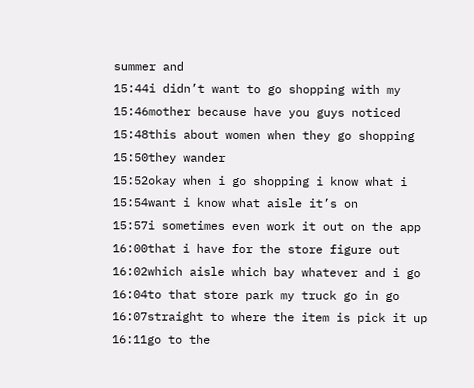summer and
15:44i didn’t want to go shopping with my
15:46mother because have you guys noticed
15:48this about women when they go shopping
15:50they wander
15:52okay when i go shopping i know what i
15:54want i know what aisle it’s on
15:57i sometimes even work it out on the app
16:00that i have for the store figure out
16:02which aisle which bay whatever and i go
16:04to that store park my truck go in go
16:07straight to where the item is pick it up
16:11go to the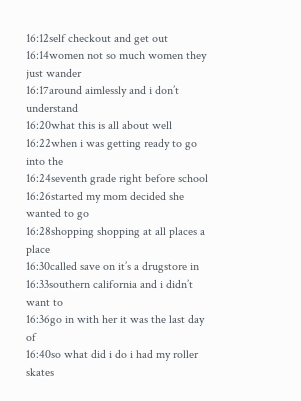16:12self checkout and get out
16:14women not so much women they just wander
16:17around aimlessly and i don’t understand
16:20what this is all about well
16:22when i was getting ready to go into the
16:24seventh grade right before school
16:26started my mom decided she wanted to go
16:28shopping shopping at all places a place
16:30called save on it’s a drugstore in
16:33southern california and i didn’t want to
16:36go in with her it was the last day of
16:40so what did i do i had my roller skates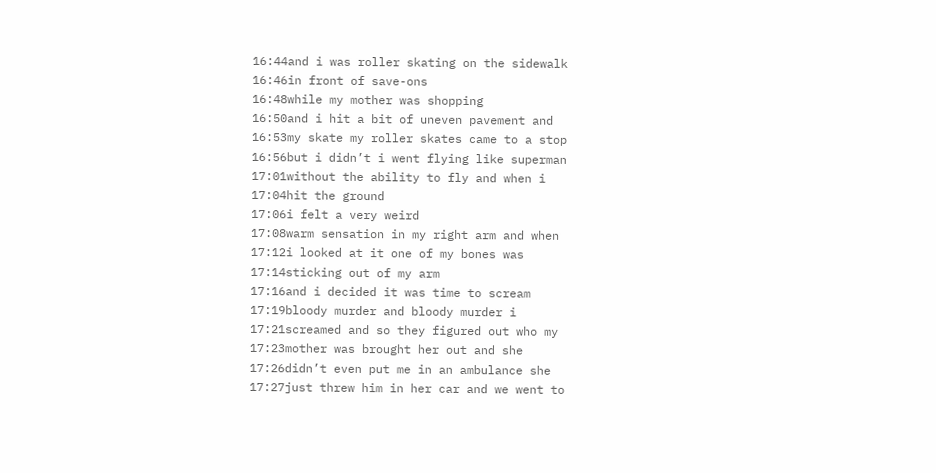16:44and i was roller skating on the sidewalk
16:46in front of save-ons
16:48while my mother was shopping
16:50and i hit a bit of uneven pavement and
16:53my skate my roller skates came to a stop
16:56but i didn’t i went flying like superman
17:01without the ability to fly and when i
17:04hit the ground
17:06i felt a very weird
17:08warm sensation in my right arm and when
17:12i looked at it one of my bones was
17:14sticking out of my arm
17:16and i decided it was time to scream
17:19bloody murder and bloody murder i
17:21screamed and so they figured out who my
17:23mother was brought her out and she
17:26didn’t even put me in an ambulance she
17:27just threw him in her car and we went to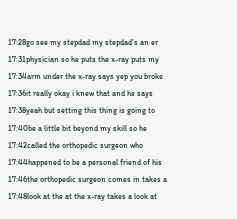17:28go see my stepdad my stepdad’s an er
17:31physician so he puts the x-ray puts my
17:34arm under the x-ray says yep you broke
17:36it really okay i knew that and he says
17:38yeah but setting this thing is going to
17:40be a little bit beyond my skill so he
17:42called the orthopedic surgeon who
17:44happened to be a personal friend of his
17:46the orthopedic surgeon comes in takes a
17:48look at the at the x-ray takes a look at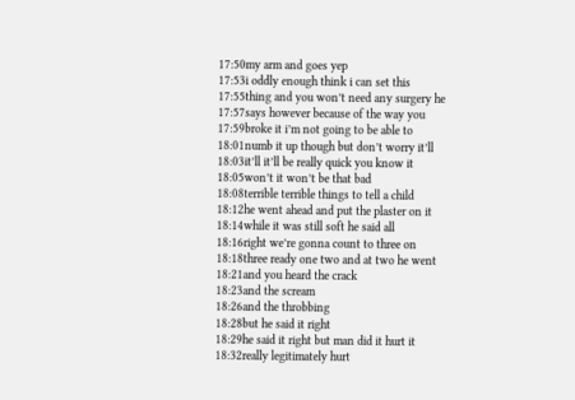17:50my arm and goes yep
17:53i oddly enough think i can set this
17:55thing and you won’t need any surgery he
17:57says however because of the way you
17:59broke it i’m not going to be able to
18:01numb it up though but don’t worry it’ll
18:03it’ll it’ll be really quick you know it
18:05won’t it won’t be that bad
18:08terrible terrible things to tell a child
18:12he went ahead and put the plaster on it
18:14while it was still soft he said all
18:16right we’re gonna count to three on
18:18three ready one two and at two he went
18:21and you heard the crack
18:23and the scream
18:26and the throbbing
18:28but he said it right
18:29he said it right but man did it hurt it
18:32really legitimately hurt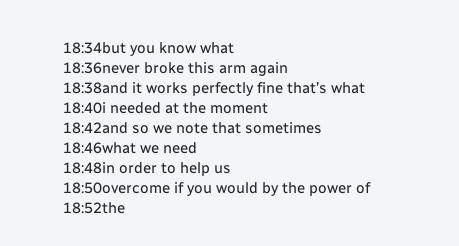18:34but you know what
18:36never broke this arm again
18:38and it works perfectly fine that’s what
18:40i needed at the moment
18:42and so we note that sometimes
18:46what we need
18:48in order to help us
18:50overcome if you would by the power of
18:52the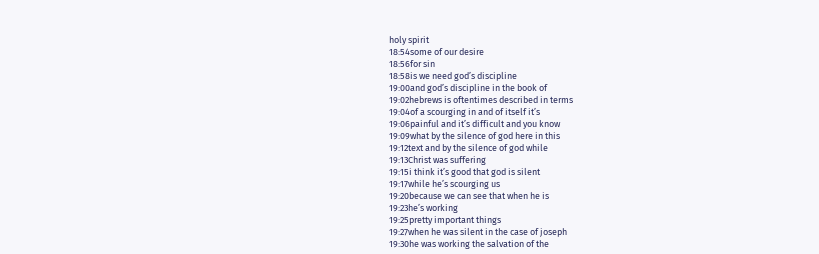holy spirit
18:54some of our desire
18:56for sin
18:58is we need god’s discipline
19:00and god’s discipline in the book of
19:02hebrews is oftentimes described in terms
19:04of a scourging in and of itself it’s
19:06painful and it’s difficult and you know
19:09what by the silence of god here in this
19:12text and by the silence of god while
19:13Christ was suffering
19:15i think it’s good that god is silent
19:17while he’s scourging us
19:20because we can see that when he is
19:23he’s working
19:25pretty important things
19:27when he was silent in the case of joseph
19:30he was working the salvation of the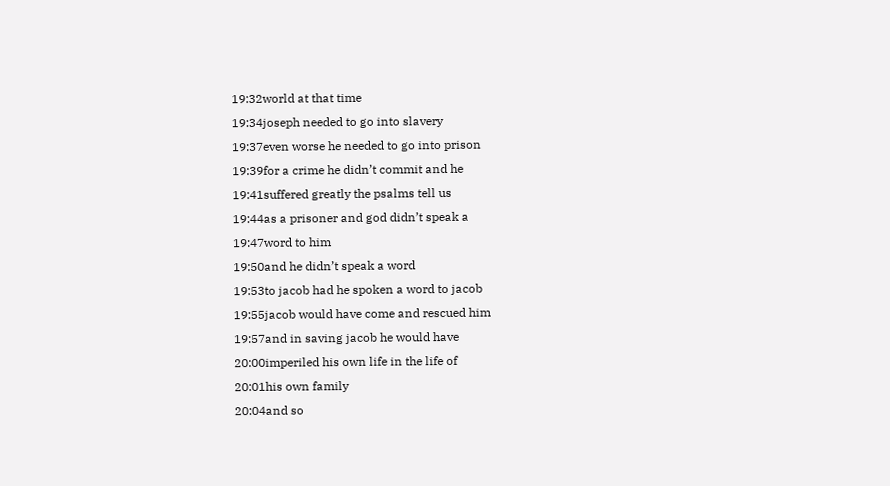19:32world at that time
19:34joseph needed to go into slavery
19:37even worse he needed to go into prison
19:39for a crime he didn’t commit and he
19:41suffered greatly the psalms tell us
19:44as a prisoner and god didn’t speak a
19:47word to him
19:50and he didn’t speak a word
19:53to jacob had he spoken a word to jacob
19:55jacob would have come and rescued him
19:57and in saving jacob he would have
20:00imperiled his own life in the life of
20:01his own family
20:04and so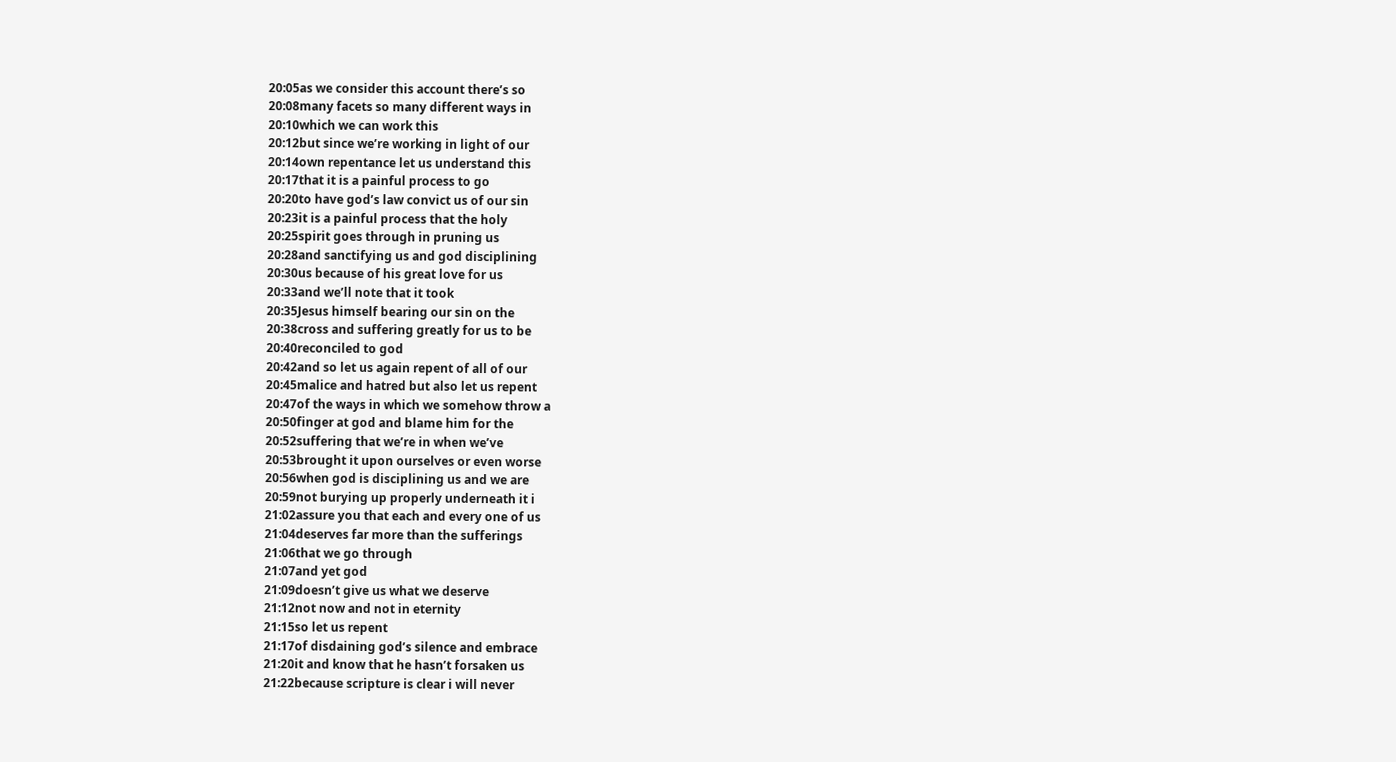20:05as we consider this account there’s so
20:08many facets so many different ways in
20:10which we can work this
20:12but since we’re working in light of our
20:14own repentance let us understand this
20:17that it is a painful process to go
20:20to have god’s law convict us of our sin
20:23it is a painful process that the holy
20:25spirit goes through in pruning us
20:28and sanctifying us and god disciplining
20:30us because of his great love for us
20:33and we’ll note that it took
20:35Jesus himself bearing our sin on the
20:38cross and suffering greatly for us to be
20:40reconciled to god
20:42and so let us again repent of all of our
20:45malice and hatred but also let us repent
20:47of the ways in which we somehow throw a
20:50finger at god and blame him for the
20:52suffering that we’re in when we’ve
20:53brought it upon ourselves or even worse
20:56when god is disciplining us and we are
20:59not burying up properly underneath it i
21:02assure you that each and every one of us
21:04deserves far more than the sufferings
21:06that we go through
21:07and yet god
21:09doesn’t give us what we deserve
21:12not now and not in eternity
21:15so let us repent
21:17of disdaining god’s silence and embrace
21:20it and know that he hasn’t forsaken us
21:22because scripture is clear i will never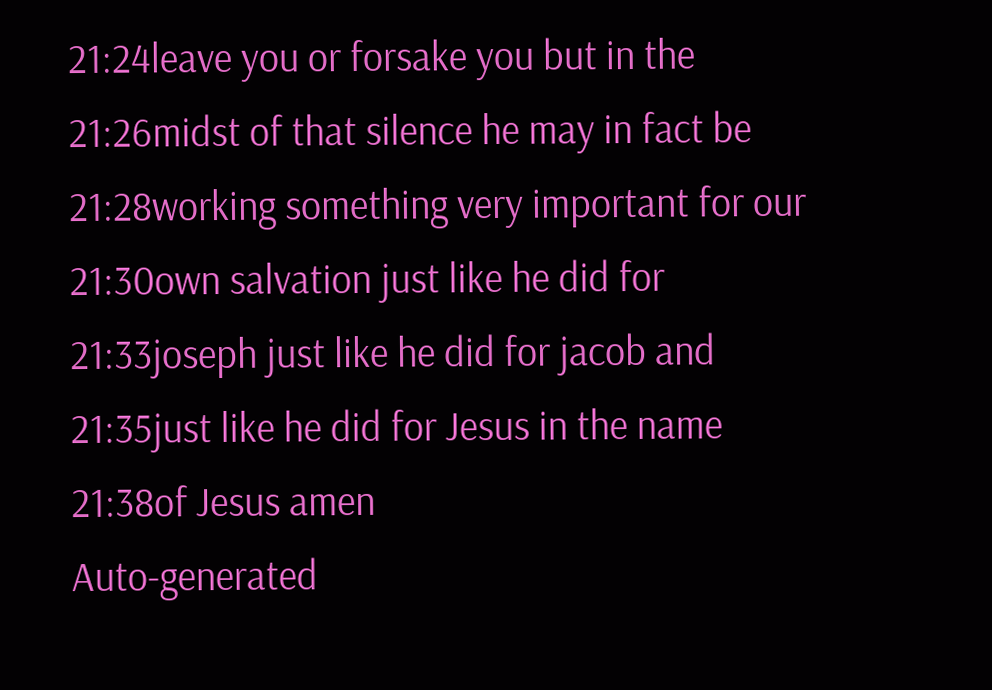21:24leave you or forsake you but in the
21:26midst of that silence he may in fact be
21:28working something very important for our
21:30own salvation just like he did for
21:33joseph just like he did for jacob and
21:35just like he did for Jesus in the name
21:38of Jesus amen
Auto-generated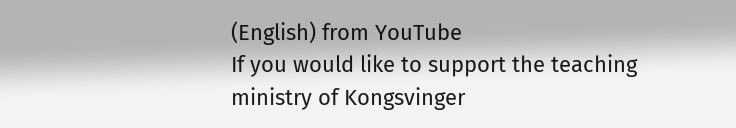(English) from YouTube
If you would like to support the teaching ministry of Kongsvinger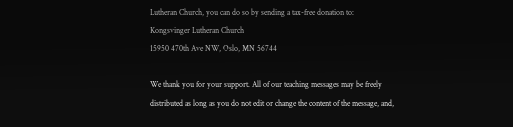Lutheran Church, you can do so by sending a tax-free donation to:
Kongsvinger Lutheran Church
15950 470th Ave NW, Oslo, MN 56744

We thank you for your support. All of our teaching messages may be freely distributed as long as you do not edit or change the content of the message, and,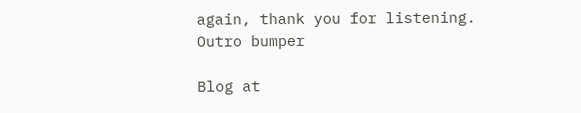again, thank you for listening.
Outro bumper

Blog at